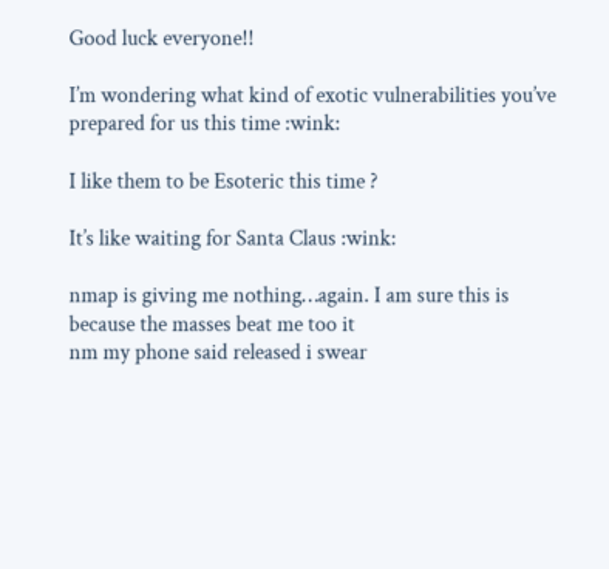Good luck everyone!!

I’m wondering what kind of exotic vulnerabilities you’ve prepared for us this time :wink:

I like them to be Esoteric this time ?

It’s like waiting for Santa Claus :wink:

nmap is giving me nothing…again. I am sure this is because the masses beat me too it
nm my phone said released i swear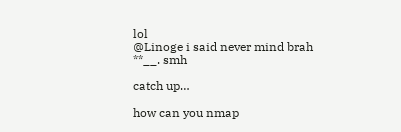lol
@Linoge i said never mind brah **__. smh

catch up…

how can you nmap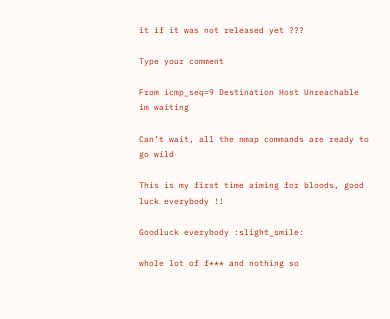it if it was not released yet ???

Type your comment

From icmp_seq=9 Destination Host Unreachable
im waiting

Can’t wait, all the nmap commands are ready to go wild

This is my first time aiming for bloods, good luck everybody !!

Goodluck everybody :slight_smile:

whole lot of f*** and nothing so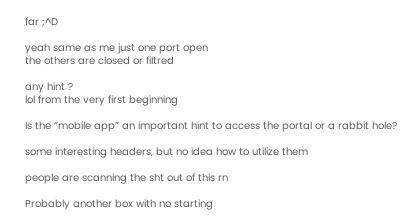far ;^D

yeah same as me just one port open
the others are closed or filtred

any hint ?
lol from the very first beginning

Is the “mobile app” an important hint to access the portal or a rabbit hole?

some interesting headers, but no idea how to utilize them

people are scanning the sht out of this rn

Probably another box with no starting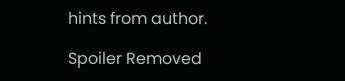hints from author.

Spoiler Removed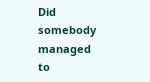Did somebody managed to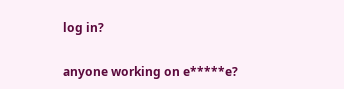log in?

anyone working on e*****e?